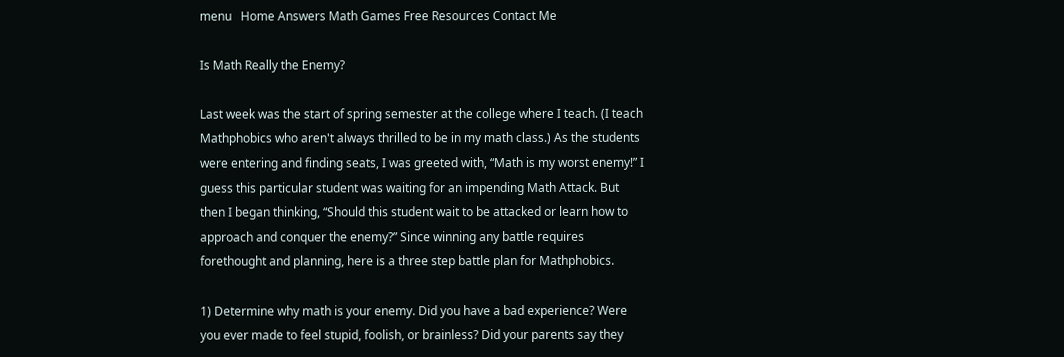menu   Home Answers Math Games Free Resources Contact Me

Is Math Really the Enemy?

Last week was the start of spring semester at the college where I teach. (I teach Mathphobics who aren't always thrilled to be in my math class.) As the students were entering and finding seats, I was greeted with, “Math is my worst enemy!” I guess this particular student was waiting for an impending Math Attack. But then I began thinking, “Should this student wait to be attacked or learn how to approach and conquer the enemy?” Since winning any battle requires forethought and planning, here is a three step battle plan for Mathphobics.

1) Determine why math is your enemy. Did you have a bad experience? Were you ever made to feel stupid, foolish, or brainless? Did your parents say they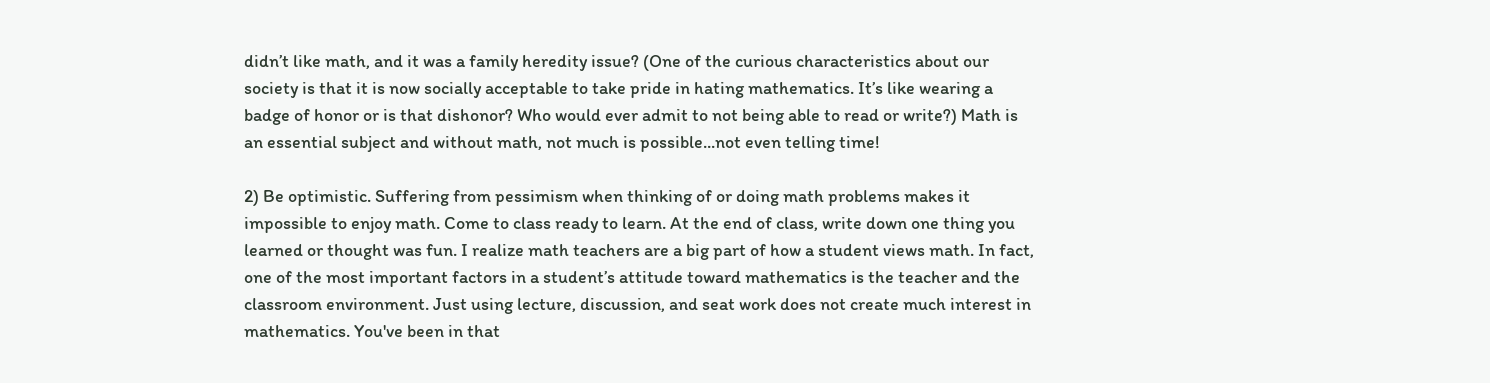didn’t like math, and it was a family heredity issue? (One of the curious characteristics about our society is that it is now socially acceptable to take pride in hating mathematics. It’s like wearing a badge of honor or is that dishonor? Who would ever admit to not being able to read or write?) Math is an essential subject and without math, not much is possible...not even telling time!

2) Be optimistic. Suffering from pessimism when thinking of or doing math problems makes it impossible to enjoy math. Come to class ready to learn. At the end of class, write down one thing you learned or thought was fun. I realize math teachers are a big part of how a student views math. In fact, one of the most important factors in a student’s attitude toward mathematics is the teacher and the classroom environment. Just using lecture, discussion, and seat work does not create much interest in mathematics. You've been in that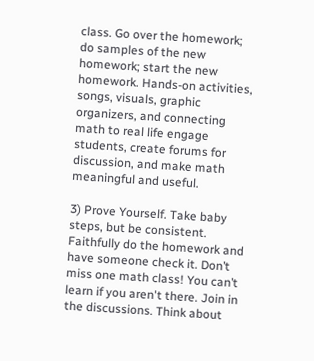class. Go over the homework; do samples of the new homework; start the new homework. Hands-on activities, songs, visuals, graphic organizers, and connecting math to real life engage students, create forums for discussion, and make math meaningful and useful.

3) Prove Yourself. Take baby steps, but be consistent. Faithfully do the homework and have someone check it. Don’t miss one math class! You can’t learn if you aren't there. Join in the discussions. Think about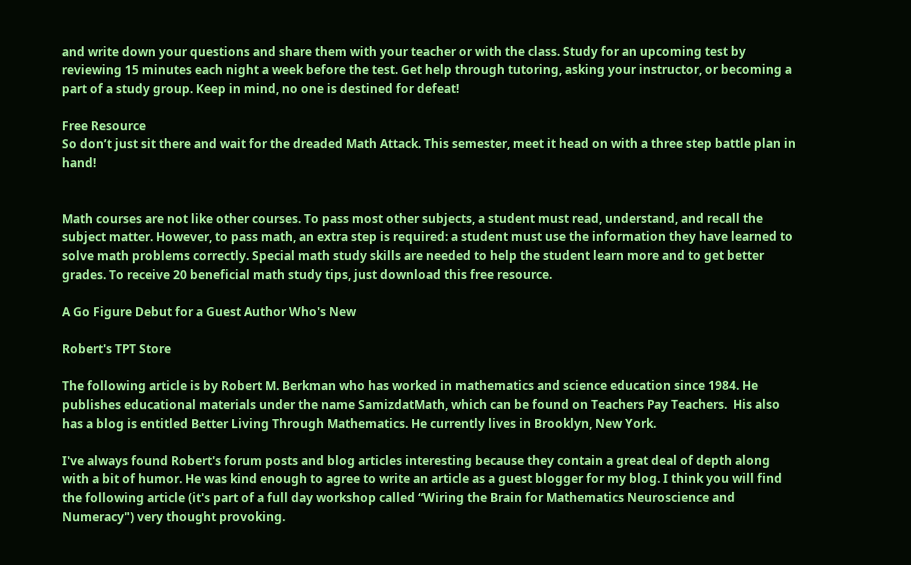and write down your questions and share them with your teacher or with the class. Study for an upcoming test by reviewing 15 minutes each night a week before the test. Get help through tutoring, asking your instructor, or becoming a part of a study group. Keep in mind, no one is destined for defeat!

Free Resource
So don’t just sit there and wait for the dreaded Math Attack. This semester, meet it head on with a three step battle plan in hand!


Math courses are not like other courses. To pass most other subjects, a student must read, understand, and recall the subject matter. However, to pass math, an extra step is required: a student must use the information they have learned to solve math problems correctly. Special math study skills are needed to help the student learn more and to get better grades. To receive 20 beneficial math study tips, just download this free resource.

A Go Figure Debut for a Guest Author Who's New

Robert's TPT Store

The following article is by Robert M. Berkman who has worked in mathematics and science education since 1984. He publishes educational materials under the name SamizdatMath, which can be found on Teachers Pay Teachers.  His also has a blog is entitled Better Living Through Mathematics. He currently lives in Brooklyn, New York.

I've always found Robert's forum posts and blog articles interesting because they contain a great deal of depth along with a bit of humor. He was kind enough to agree to write an article as a guest blogger for my blog. I think you will find the following article (it's part of a full day workshop called “Wiring the Brain for Mathematics Neuroscience and Numeracy") very thought provoking.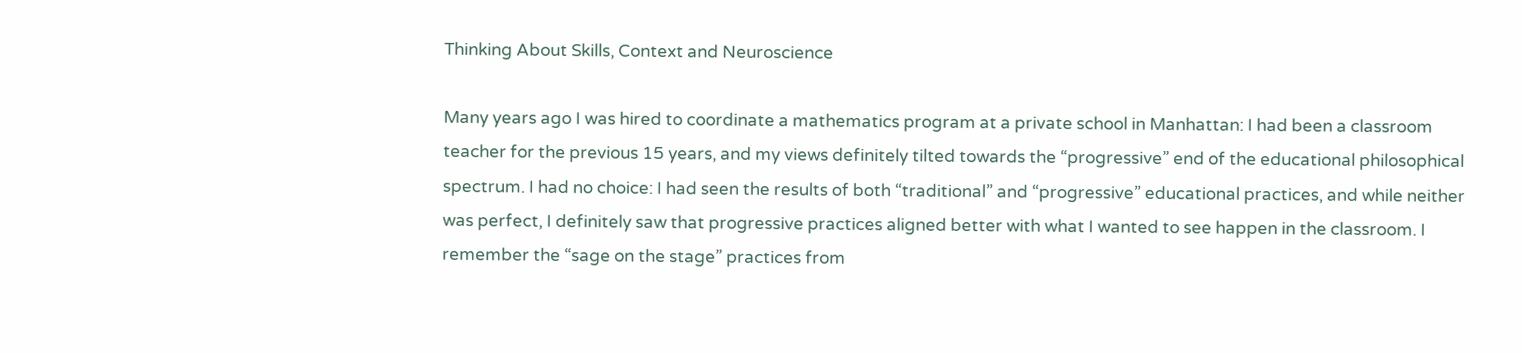Thinking About Skills, Context and Neuroscience

Many years ago I was hired to coordinate a mathematics program at a private school in Manhattan: I had been a classroom teacher for the previous 15 years, and my views definitely tilted towards the “progressive” end of the educational philosophical spectrum. I had no choice: I had seen the results of both “traditional” and “progressive” educational practices, and while neither was perfect, I definitely saw that progressive practices aligned better with what I wanted to see happen in the classroom. I remember the “sage on the stage” practices from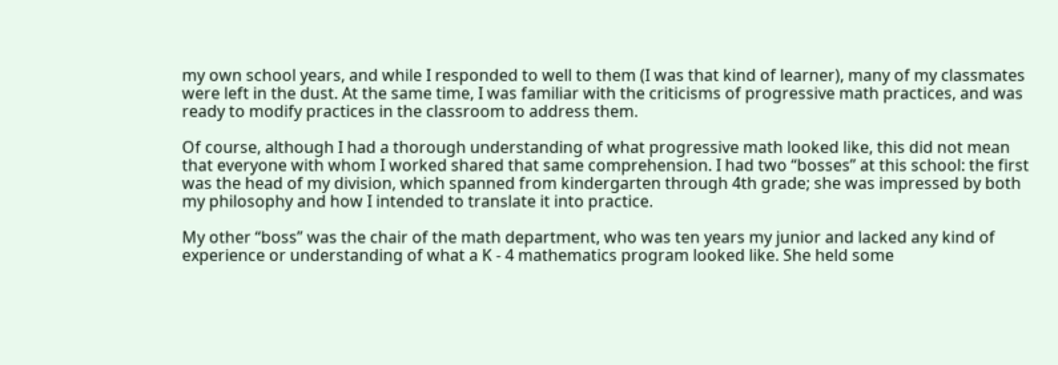my own school years, and while I responded to well to them (I was that kind of learner), many of my classmates were left in the dust. At the same time, I was familiar with the criticisms of progressive math practices, and was ready to modify practices in the classroom to address them.

Of course, although I had a thorough understanding of what progressive math looked like, this did not mean that everyone with whom I worked shared that same comprehension. I had two “bosses” at this school: the first was the head of my division, which spanned from kindergarten through 4th grade; she was impressed by both my philosophy and how I intended to translate it into practice.

My other “boss” was the chair of the math department, who was ten years my junior and lacked any kind of experience or understanding of what a K - 4 mathematics program looked like. She held some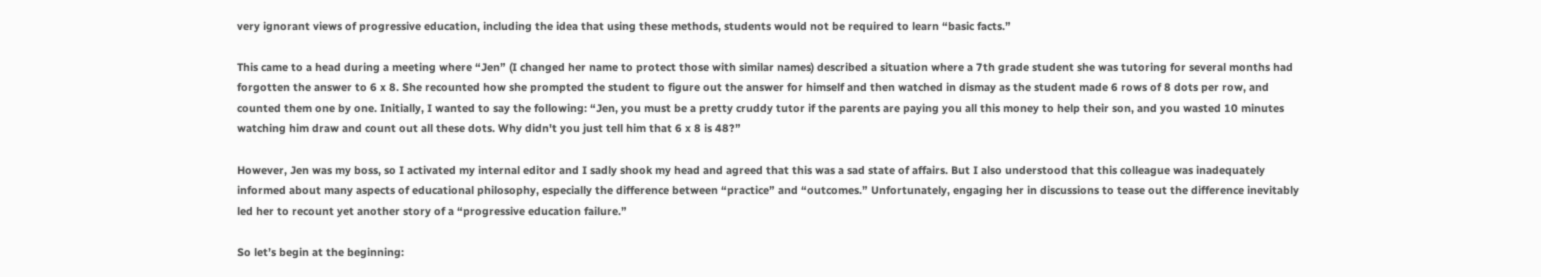very ignorant views of progressive education, including the idea that using these methods, students would not be required to learn “basic facts.”

This came to a head during a meeting where “Jen” (I changed her name to protect those with similar names) described a situation where a 7th grade student she was tutoring for several months had forgotten the answer to 6 x 8. She recounted how she prompted the student to figure out the answer for himself and then watched in dismay as the student made 6 rows of 8 dots per row, and counted them one by one. Initially, I wanted to say the following: “Jen, you must be a pretty cruddy tutor if the parents are paying you all this money to help their son, and you wasted 10 minutes watching him draw and count out all these dots. Why didn't you just tell him that 6 x 8 is 48?”

However, Jen was my boss, so I activated my internal editor and I sadly shook my head and agreed that this was a sad state of affairs. But I also understood that this colleague was inadequately informed about many aspects of educational philosophy, especially the difference between “practice” and “outcomes.” Unfortunately, engaging her in discussions to tease out the difference inevitably led her to recount yet another story of a “progressive education failure.”

So let’s begin at the beginning: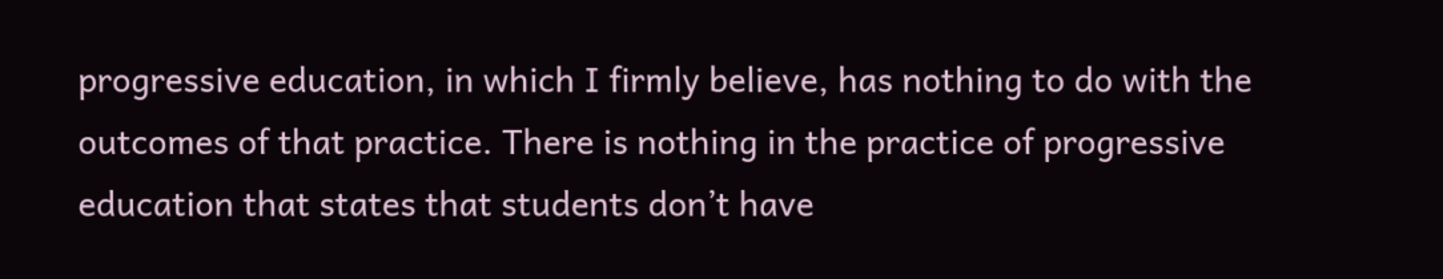progressive education, in which I firmly believe, has nothing to do with the outcomes of that practice. There is nothing in the practice of progressive education that states that students don’t have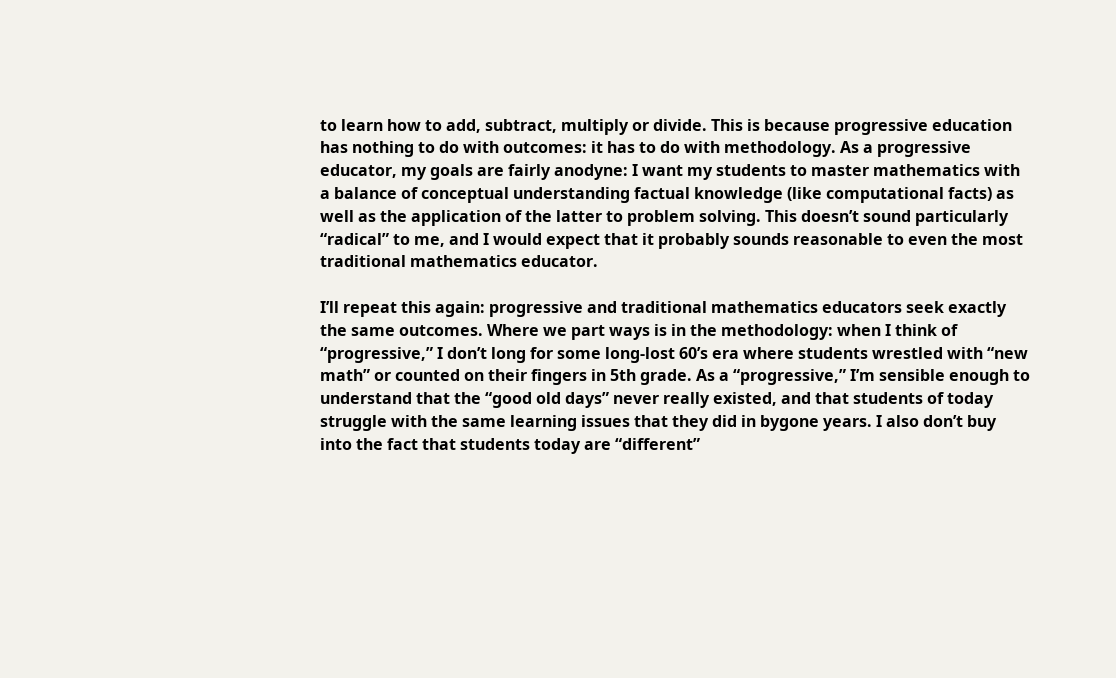to learn how to add, subtract, multiply or divide. This is because progressive education has nothing to do with outcomes: it has to do with methodology. As a progressive educator, my goals are fairly anodyne: I want my students to master mathematics with a balance of conceptual understanding factual knowledge (like computational facts) as well as the application of the latter to problem solving. This doesn’t sound particularly “radical” to me, and I would expect that it probably sounds reasonable to even the most traditional mathematics educator.

I’ll repeat this again: progressive and traditional mathematics educators seek exactly the same outcomes. Where we part ways is in the methodology: when I think of “progressive,” I don’t long for some long-lost 60’s era where students wrestled with “new math” or counted on their fingers in 5th grade. As a “progressive,” I’m sensible enough to understand that the “good old days” never really existed, and that students of today struggle with the same learning issues that they did in bygone years. I also don’t buy into the fact that students today are “different”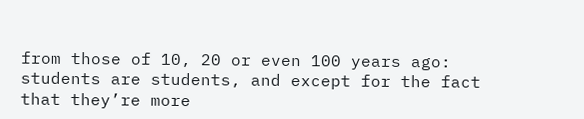from those of 10, 20 or even 100 years ago: students are students, and except for the fact that they’re more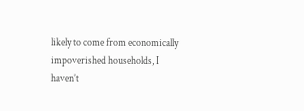likely to come from economically impoverished households, I haven’t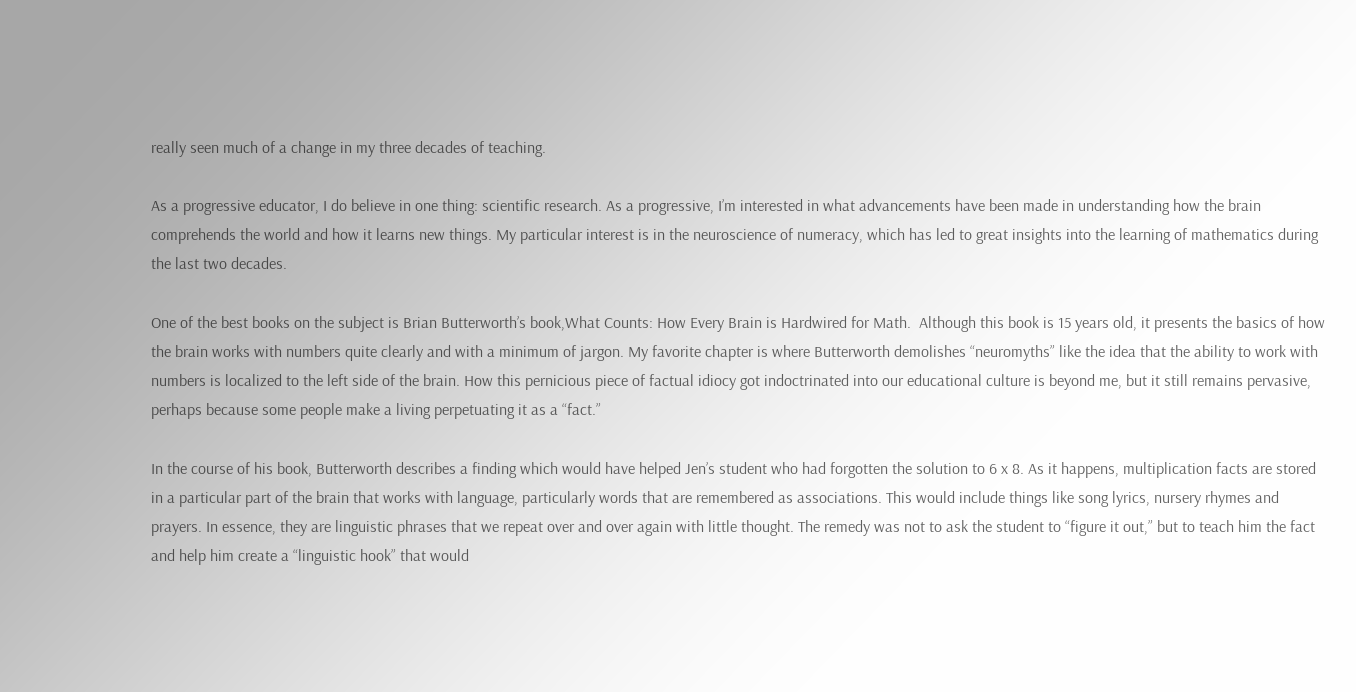really seen much of a change in my three decades of teaching.

As a progressive educator, I do believe in one thing: scientific research. As a progressive, I’m interested in what advancements have been made in understanding how the brain comprehends the world and how it learns new things. My particular interest is in the neuroscience of numeracy, which has led to great insights into the learning of mathematics during the last two decades.

One of the best books on the subject is Brian Butterworth’s book,What Counts: How Every Brain is Hardwired for Math.  Although this book is 15 years old, it presents the basics of how the brain works with numbers quite clearly and with a minimum of jargon. My favorite chapter is where Butterworth demolishes “neuromyths” like the idea that the ability to work with numbers is localized to the left side of the brain. How this pernicious piece of factual idiocy got indoctrinated into our educational culture is beyond me, but it still remains pervasive, perhaps because some people make a living perpetuating it as a “fact.”

In the course of his book, Butterworth describes a finding which would have helped Jen’s student who had forgotten the solution to 6 x 8. As it happens, multiplication facts are stored in a particular part of the brain that works with language, particularly words that are remembered as associations. This would include things like song lyrics, nursery rhymes and prayers. In essence, they are linguistic phrases that we repeat over and over again with little thought. The remedy was not to ask the student to “figure it out,” but to teach him the fact and help him create a “linguistic hook” that would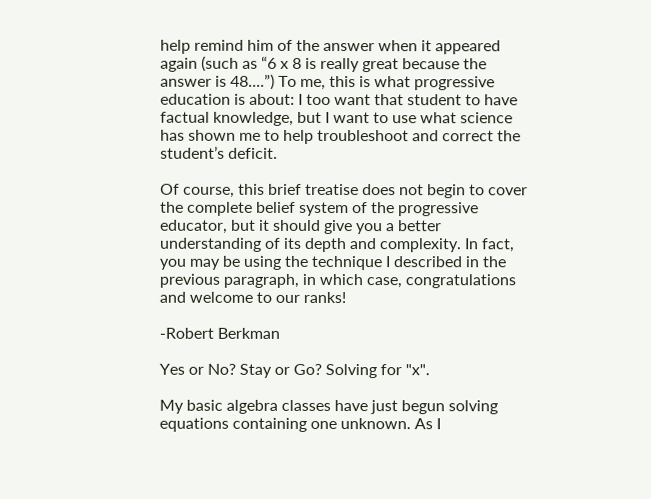help remind him of the answer when it appeared again (such as “6 x 8 is really great because the answer is 48....”) To me, this is what progressive education is about: I too want that student to have factual knowledge, but I want to use what science has shown me to help troubleshoot and correct the student’s deficit.

Of course, this brief treatise does not begin to cover the complete belief system of the progressive educator, but it should give you a better understanding of its depth and complexity. In fact, you may be using the technique I described in the previous paragraph, in which case, congratulations and welcome to our ranks!

-Robert Berkman

Yes or No? Stay or Go? Solving for "x".

My basic algebra classes have just begun solving equations containing one unknown. As I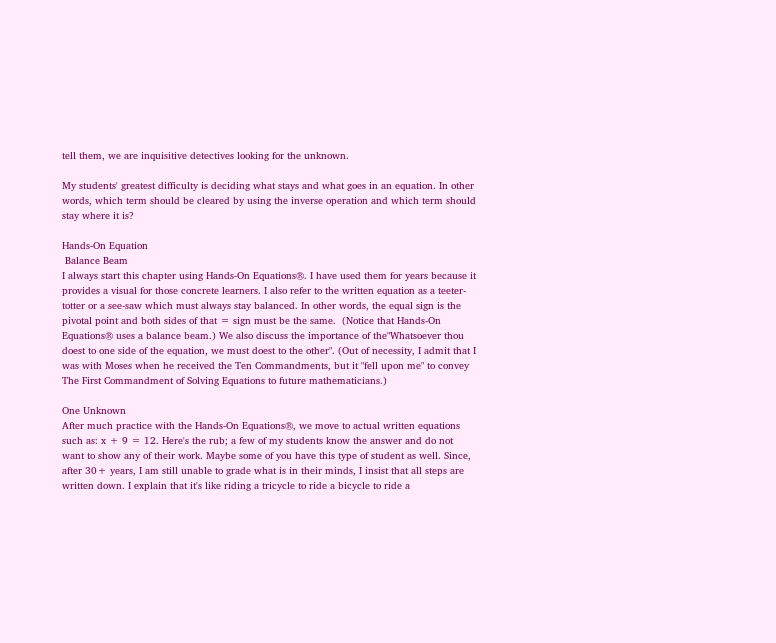tell them, we are inquisitive detectives looking for the unknown.

My students' greatest difficulty is deciding what stays and what goes in an equation. In other words, which term should be cleared by using the inverse operation and which term should stay where it is?

Hands-On Equation
 Balance Beam
I always start this chapter using Hands-On Equations®. I have used them for years because it provides a visual for those concrete learners. I also refer to the written equation as a teeter-totter or a see-saw which must always stay balanced. In other words, the equal sign is the pivotal point and both sides of that = sign must be the same.  (Notice that Hands-On Equations® uses a balance beam.) We also discuss the importance of the"Whatsoever thou doest to one side of the equation, we must doest to the other". (Out of necessity, I admit that I was with Moses when he received the Ten Commandments, but it "fell upon me" to convey The First Commandment of Solving Equations to future mathematicians.)

One Unknown
After much practice with the Hands-On Equations®, we move to actual written equations such as: x + 9 = 12. Here's the rub; a few of my students know the answer and do not want to show any of their work. Maybe some of you have this type of student as well. Since, after 30+ years, I am still unable to grade what is in their minds, I insist that all steps are written down. I explain that it's like riding a tricycle to ride a bicycle to ride a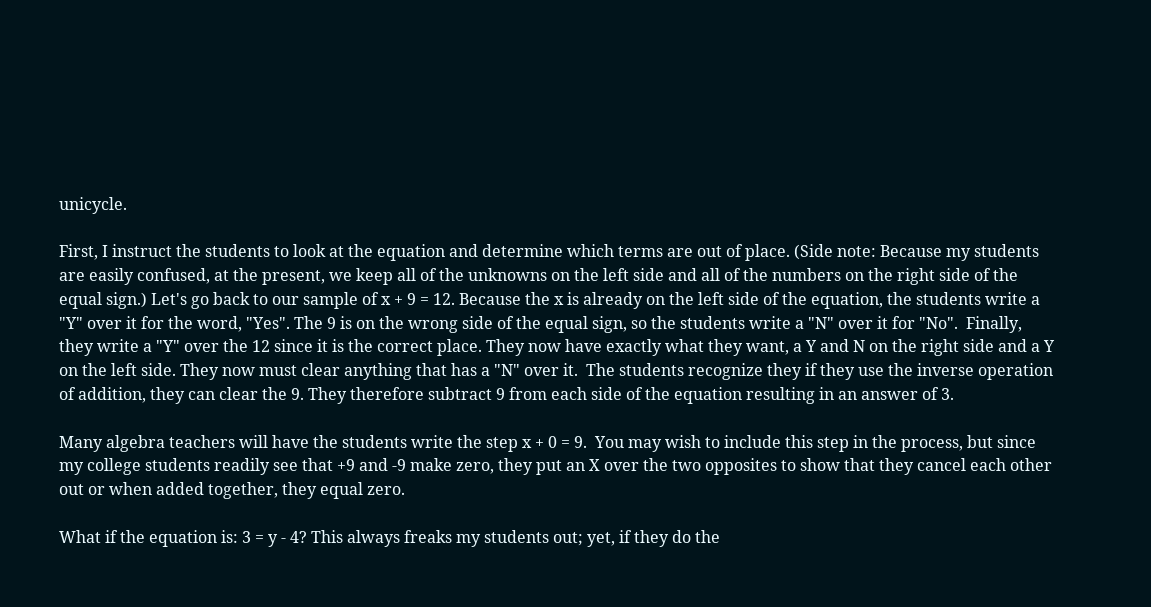unicycle.

First, I instruct the students to look at the equation and determine which terms are out of place. (Side note: Because my students are easily confused, at the present, we keep all of the unknowns on the left side and all of the numbers on the right side of the equal sign.) Let's go back to our sample of x + 9 = 12. Because the x is already on the left side of the equation, the students write a "Y" over it for the word, "Yes". The 9 is on the wrong side of the equal sign, so the students write a "N" over it for "No".  Finally, they write a "Y" over the 12 since it is the correct place. They now have exactly what they want, a Y and N on the right side and a Y on the left side. They now must clear anything that has a "N" over it.  The students recognize they if they use the inverse operation of addition, they can clear the 9. They therefore subtract 9 from each side of the equation resulting in an answer of 3.

Many algebra teachers will have the students write the step x + 0 = 9.  You may wish to include this step in the process, but since my college students readily see that +9 and -9 make zero, they put an X over the two opposites to show that they cancel each other out or when added together, they equal zero.

What if the equation is: 3 = y - 4? This always freaks my students out; yet, if they do the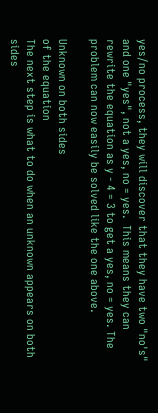yes/no process, they will discover that they have two "no's" and one "yes", not a yes, no = yes.  This means they can rewrite the equation as y - 4 = 3 to get a yes, no = yes. The problem can now easily be solved like the one above.

Unknown on both sides
of the equation
The next step is what to do when an unknown appears on both sides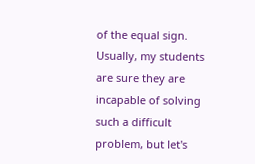of the equal sign.  Usually, my students are sure they are incapable of solving such a difficult problem, but let's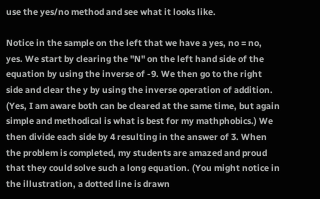use the yes/no method and see what it looks like.

Notice in the sample on the left that we have a yes, no = no, yes. We start by clearing the "N" on the left hand side of the equation by using the inverse of -9. We then go to the right side and clear the y by using the inverse operation of addition. (Yes, I am aware both can be cleared at the same time, but again simple and methodical is what is best for my mathphobics.) We then divide each side by 4 resulting in the answer of 3. When the problem is completed, my students are amazed and proud that they could solve such a long equation. (You might notice in the illustration, a dotted line is drawn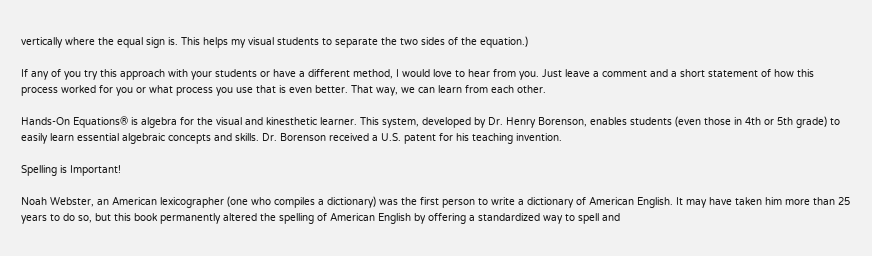vertically where the equal sign is. This helps my visual students to separate the two sides of the equation.)

If any of you try this approach with your students or have a different method, I would love to hear from you. Just leave a comment and a short statement of how this process worked for you or what process you use that is even better. That way, we can learn from each other.

Hands-On Equations® is algebra for the visual and kinesthetic learner. This system, developed by Dr. Henry Borenson, enables students (even those in 4th or 5th grade) to easily learn essential algebraic concepts and skills. Dr. Borenson received a U.S. patent for his teaching invention.

Spelling is Important!

Noah Webster, an American lexicographer (one who compiles a dictionary) was the first person to write a dictionary of American English. It may have taken him more than 25 years to do so, but this book permanently altered the spelling of American English by offering a standardized way to spell and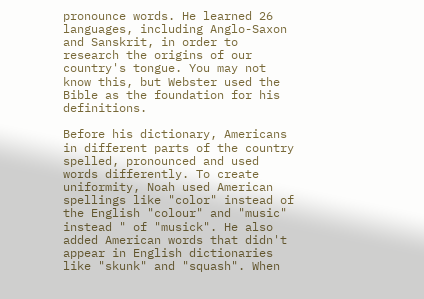pronounce words. He learned 26 languages, including Anglo-Saxon and Sanskrit, in order to research the origins of our country's tongue. You may not know this, but Webster used the Bible as the foundation for his definitions.

Before his dictionary, Americans in different parts of the country spelled, pronounced and used words differently. To create uniformity, Noah used American spellings like "color" instead of the English "colour" and "music" instead " of "musick". He also added American words that didn't appear in English dictionaries like "skunk" and "squash". When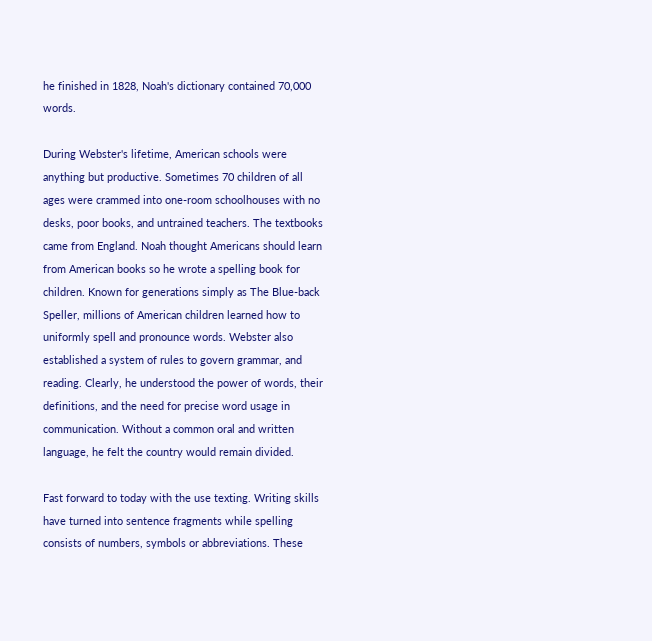he finished in 1828, Noah's dictionary contained 70,000 words.

During Webster's lifetime, American schools were anything but productive. Sometimes 70 children of all ages were crammed into one-room schoolhouses with no desks, poor books, and untrained teachers. The textbooks came from England. Noah thought Americans should learn from American books so he wrote a spelling book for children. Known for generations simply as The Blue-back Speller, millions of American children learned how to uniformly spell and pronounce words. Webster also established a system of rules to govern grammar, and reading. Clearly, he understood the power of words, their definitions, and the need for precise word usage in communication. Without a common oral and written language, he felt the country would remain divided.

Fast forward to today with the use texting. Writing skills have turned into sentence fragments while spelling consists of numbers, symbols or abbreviations. These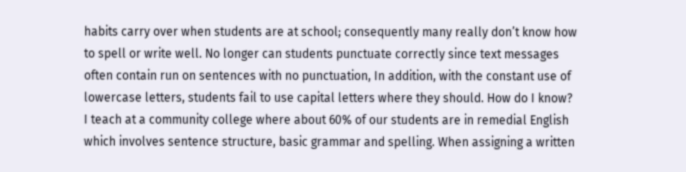habits carry over when students are at school; consequently many really don’t know how to spell or write well. No longer can students punctuate correctly since text messages often contain run on sentences with no punctuation, In addition, with the constant use of lowercase letters, students fail to use capital letters where they should. How do I know? I teach at a community college where about 60% of our students are in remedial English which involves sentence structure, basic grammar and spelling. When assigning a written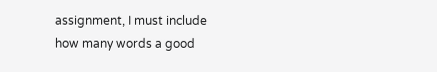assignment, I must include how many words a good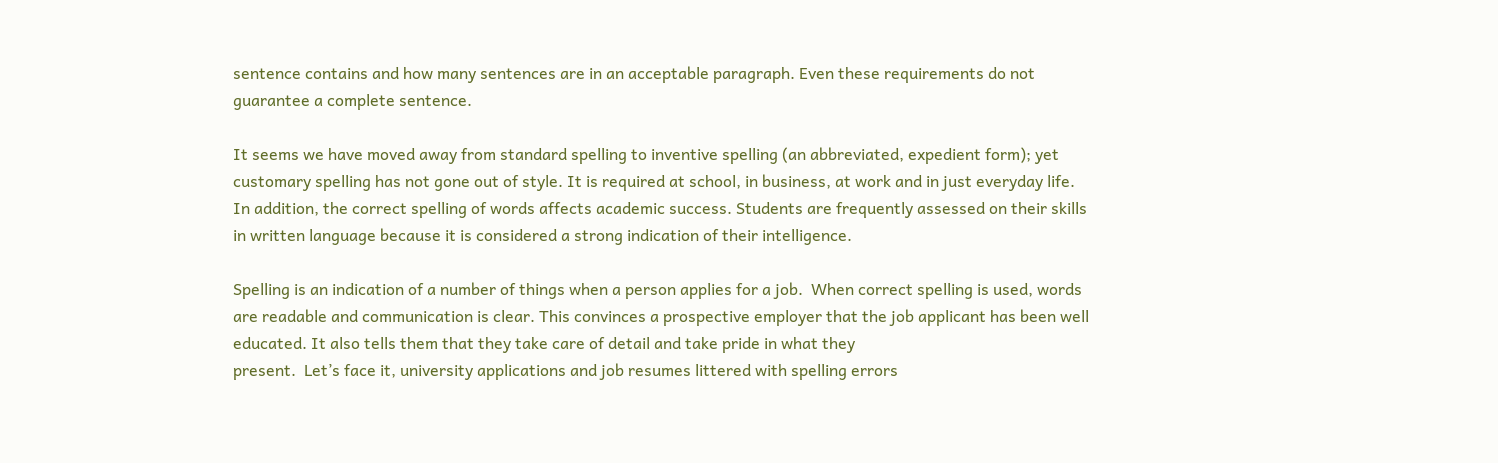sentence contains and how many sentences are in an acceptable paragraph. Even these requirements do not guarantee a complete sentence.

It seems we have moved away from standard spelling to inventive spelling (an abbreviated, expedient form); yet customary spelling has not gone out of style. It is required at school, in business, at work and in just everyday life.  In addition, the correct spelling of words affects academic success. Students are frequently assessed on their skills in written language because it is considered a strong indication of their intelligence.

Spelling is an indication of a number of things when a person applies for a job.  When correct spelling is used, words are readable and communication is clear. This convinces a prospective employer that the job applicant has been well educated. It also tells them that they take care of detail and take pride in what they
present.  Let’s face it, university applications and job resumes littered with spelling errors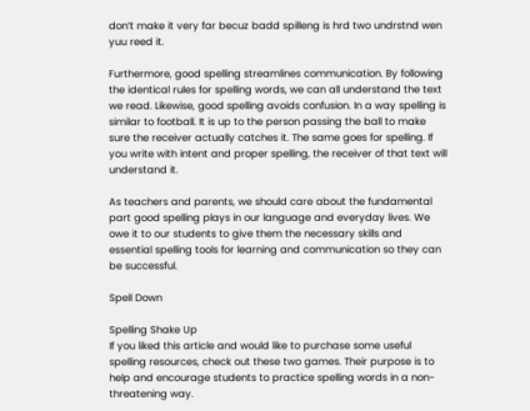don’t make it very far becuz badd spilleng is hrd two undrstnd wen yuu reed it.

Furthermore, good spelling streamlines communication. By following the identical rules for spelling words, we can all understand the text we read. Likewise, good spelling avoids confusion. In a way spelling is similar to football. It is up to the person passing the ball to make sure the receiver actually catches it. The same goes for spelling. If you write with intent and proper spelling, the receiver of that text will understand it.

As teachers and parents, we should care about the fundamental part good spelling plays in our language and everyday lives. We owe it to our students to give them the necessary skills and essential spelling tools for learning and communication so they can be successful.

Spell Down

Spelling Shake Up
If you liked this article and would like to purchase some useful spelling resources, check out these two games. Their purpose is to help and encourage students to practice spelling words in a non-threatening way.